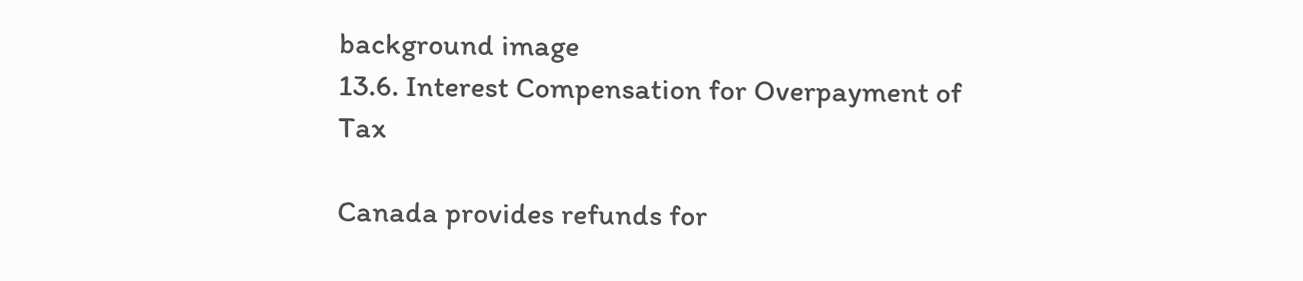background image
13.6. Interest Compensation for Overpayment of Tax

Canada provides refunds for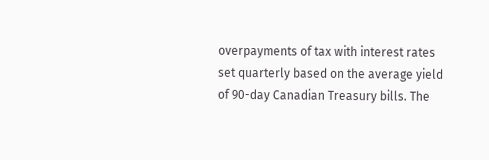overpayments of tax with interest rates set quarterly based on the average yield of 90-day Canadian Treasury bills. The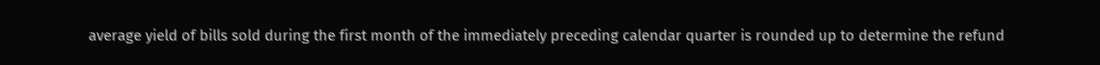average yield of bills sold during the first month of the immediately preceding calendar quarter is rounded up to determine the refund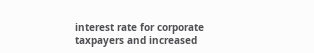interest rate for corporate taxpayers and increased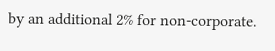by an additional 2% for non-corporate.